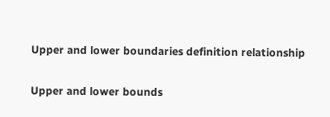Upper and lower boundaries definition relationship

Upper and lower bounds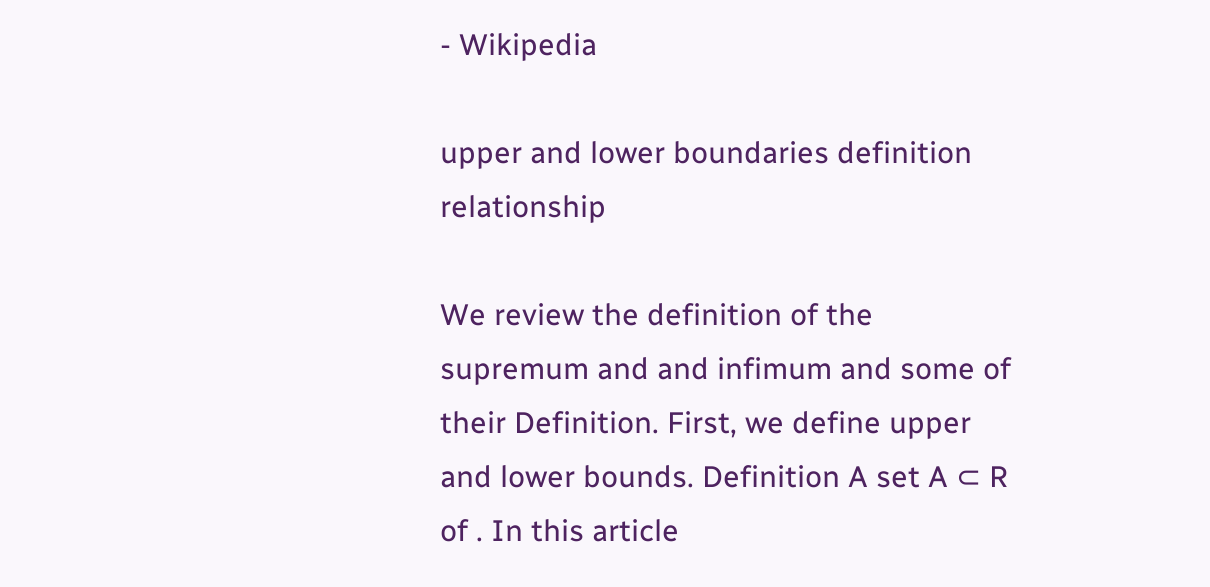- Wikipedia

upper and lower boundaries definition relationship

We review the definition of the supremum and and infimum and some of their Definition. First, we define upper and lower bounds. Definition A set A ⊂ R of . In this article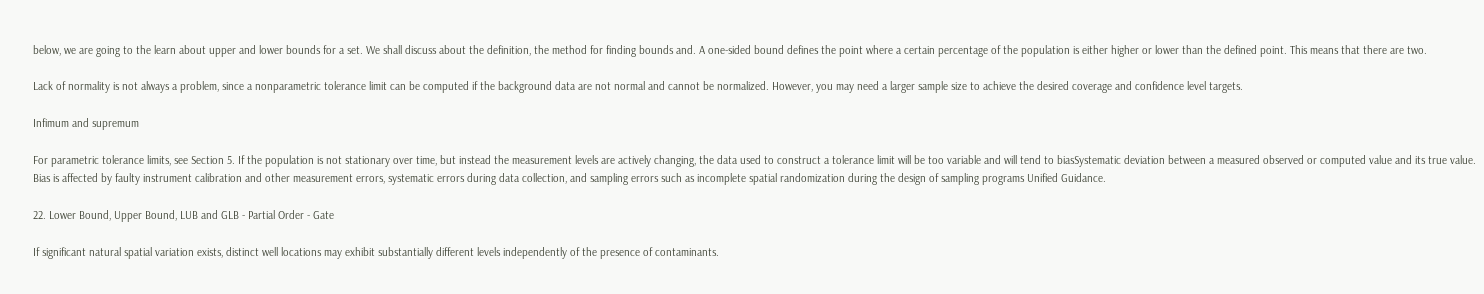below, we are going to the learn about upper and lower bounds for a set. We shall discuss about the definition, the method for finding bounds and. A one-sided bound defines the point where a certain percentage of the population is either higher or lower than the defined point. This means that there are two.

Lack of normality is not always a problem, since a nonparametric tolerance limit can be computed if the background data are not normal and cannot be normalized. However, you may need a larger sample size to achieve the desired coverage and confidence level targets.

Infimum and supremum

For parametric tolerance limits, see Section 5. If the population is not stationary over time, but instead the measurement levels are actively changing, the data used to construct a tolerance limit will be too variable and will tend to biasSystematic deviation between a measured observed or computed value and its true value. Bias is affected by faulty instrument calibration and other measurement errors, systematic errors during data collection, and sampling errors such as incomplete spatial randomization during the design of sampling programs Unified Guidance.

22. Lower Bound, Upper Bound, LUB and GLB - Partial Order - Gate

If significant natural spatial variation exists, distinct well locations may exhibit substantially different levels independently of the presence of contaminants.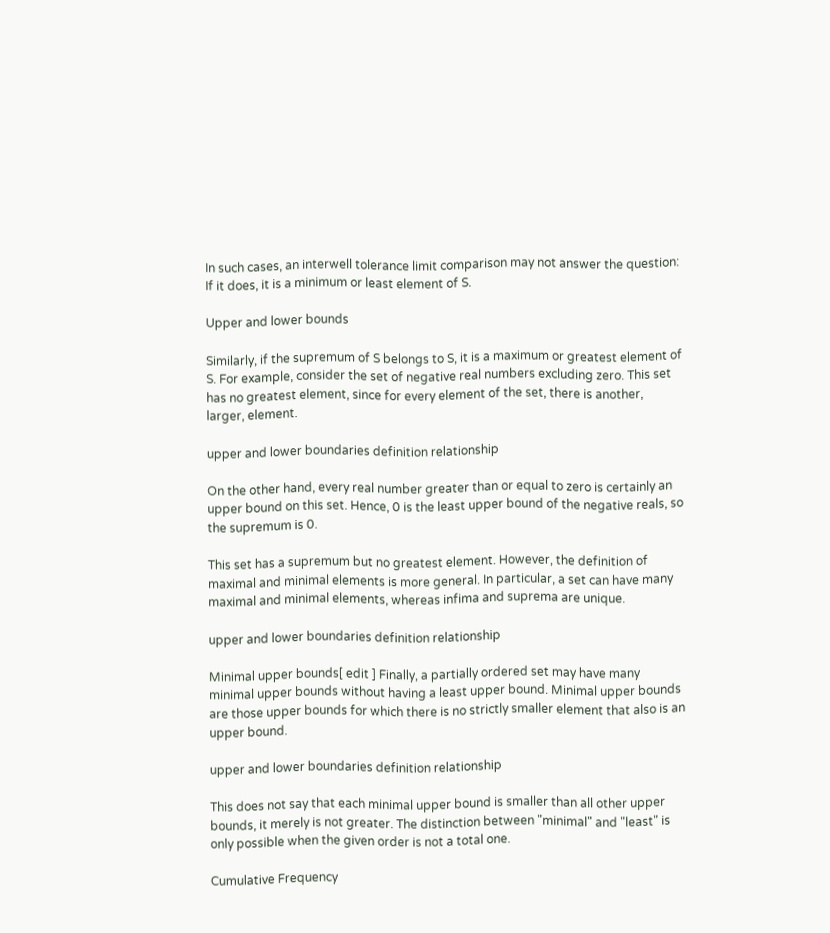In such cases, an interwell tolerance limit comparison may not answer the question: If it does, it is a minimum or least element of S.

Upper and lower bounds

Similarly, if the supremum of S belongs to S, it is a maximum or greatest element of S. For example, consider the set of negative real numbers excluding zero. This set has no greatest element, since for every element of the set, there is another, larger, element.

upper and lower boundaries definition relationship

On the other hand, every real number greater than or equal to zero is certainly an upper bound on this set. Hence, 0 is the least upper bound of the negative reals, so the supremum is 0.

This set has a supremum but no greatest element. However, the definition of maximal and minimal elements is more general. In particular, a set can have many maximal and minimal elements, whereas infima and suprema are unique.

upper and lower boundaries definition relationship

Minimal upper bounds[ edit ] Finally, a partially ordered set may have many minimal upper bounds without having a least upper bound. Minimal upper bounds are those upper bounds for which there is no strictly smaller element that also is an upper bound.

upper and lower boundaries definition relationship

This does not say that each minimal upper bound is smaller than all other upper bounds, it merely is not greater. The distinction between "minimal" and "least" is only possible when the given order is not a total one.

Cumulative Frequency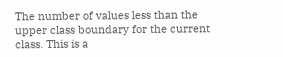The number of values less than the upper class boundary for the current class. This is a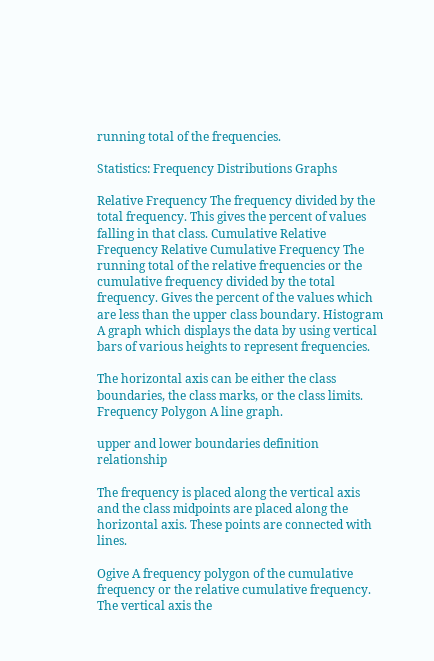running total of the frequencies.

Statistics: Frequency Distributions Graphs

Relative Frequency The frequency divided by the total frequency. This gives the percent of values falling in that class. Cumulative Relative Frequency Relative Cumulative Frequency The running total of the relative frequencies or the cumulative frequency divided by the total frequency. Gives the percent of the values which are less than the upper class boundary. Histogram A graph which displays the data by using vertical bars of various heights to represent frequencies.

The horizontal axis can be either the class boundaries, the class marks, or the class limits. Frequency Polygon A line graph.

upper and lower boundaries definition relationship

The frequency is placed along the vertical axis and the class midpoints are placed along the horizontal axis. These points are connected with lines.

Ogive A frequency polygon of the cumulative frequency or the relative cumulative frequency. The vertical axis the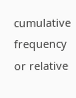cumulative frequency or relative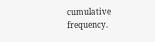cumulative frequency.